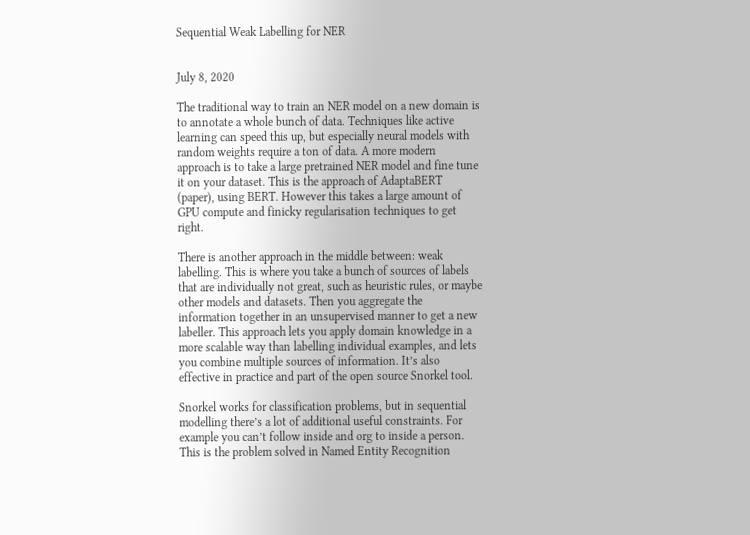Sequential Weak Labelling for NER


July 8, 2020

The traditional way to train an NER model on a new domain is to annotate a whole bunch of data. Techniques like active learning can speed this up, but especially neural models with random weights require a ton of data. A more modern approach is to take a large pretrained NER model and fine tune it on your dataset. This is the approach of AdaptaBERT (paper), using BERT. However this takes a large amount of GPU compute and finicky regularisation techniques to get right.

There is another approach in the middle between: weak labelling. This is where you take a bunch of sources of labels that are individually not great, such as heuristic rules, or maybe other models and datasets. Then you aggregate the information together in an unsupervised manner to get a new labeller. This approach lets you apply domain knowledge in a more scalable way than labelling individual examples, and lets you combine multiple sources of information. It’s also effective in practice and part of the open source Snorkel tool.

Snorkel works for classification problems, but in sequential modelling there’s a lot of additional useful constraints. For example you can’t follow inside and org to inside a person. This is the problem solved in Named Entity Recognition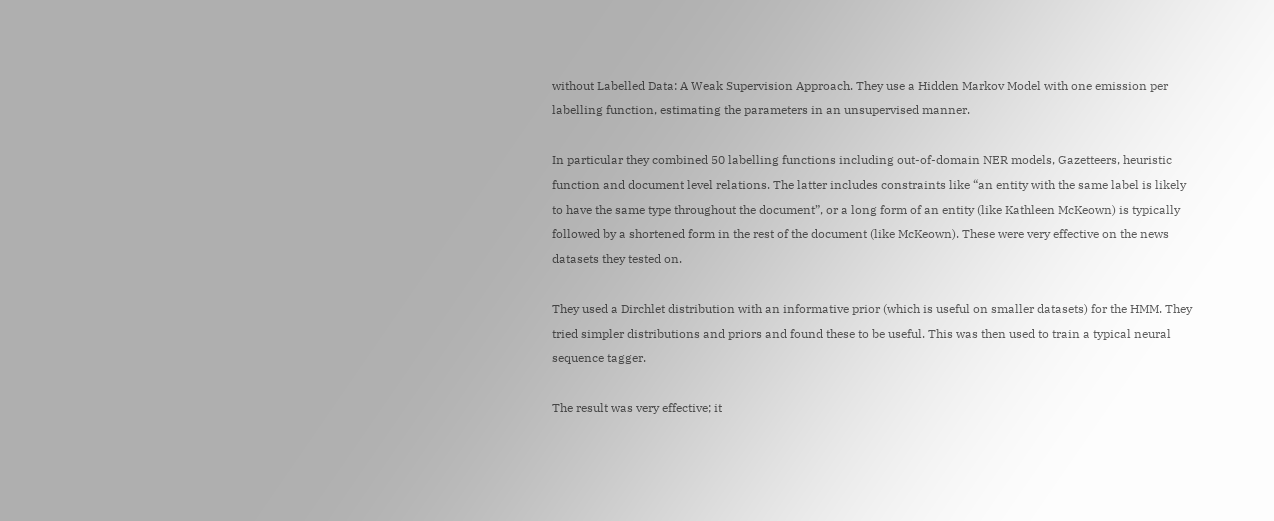without Labelled Data: A Weak Supervision Approach. They use a Hidden Markov Model with one emission per labelling function, estimating the parameters in an unsupervised manner.

In particular they combined 50 labelling functions including out-of-domain NER models, Gazetteers, heuristic function and document level relations. The latter includes constraints like “an entity with the same label is likely to have the same type throughout the document”, or a long form of an entity (like Kathleen McKeown) is typically followed by a shortened form in the rest of the document (like McKeown). These were very effective on the news datasets they tested on.

They used a Dirchlet distribution with an informative prior (which is useful on smaller datasets) for the HMM. They tried simpler distributions and priors and found these to be useful. This was then used to train a typical neural sequence tagger.

The result was very effective; it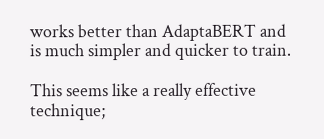works better than AdaptaBERT and is much simpler and quicker to train.

This seems like a really effective technique;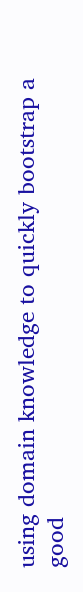using domain knowledge to quickly bootstrap a good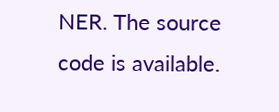NER. The source code is available.